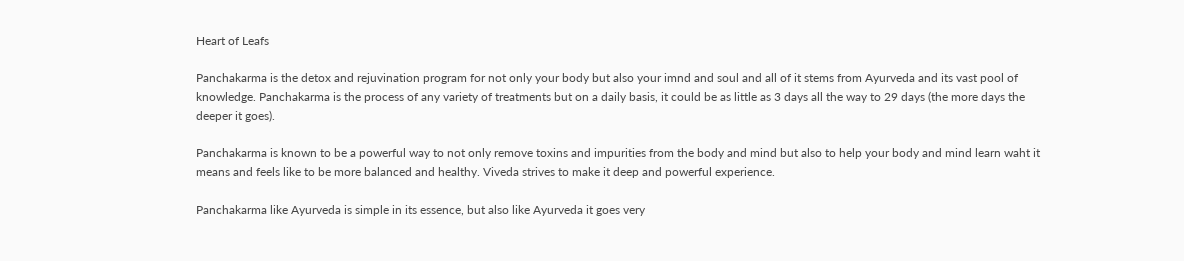Heart of Leafs

Panchakarma is the detox and rejuvination program for not only your body but also your imnd and soul and all of it stems from Ayurveda and its vast pool of knowledge. Panchakarma is the process of any variety of treatments but on a daily basis, it could be as little as 3 days all the way to 29 days (the more days the deeper it goes).

Panchakarma is known to be a powerful way to not only remove toxins and impurities from the body and mind but also to help your body and mind learn waht it means and feels like to be more balanced and healthy. Viveda strives to make it deep and powerful experience.

Panchakarma like Ayurveda is simple in its essence, but also like Ayurveda it goes very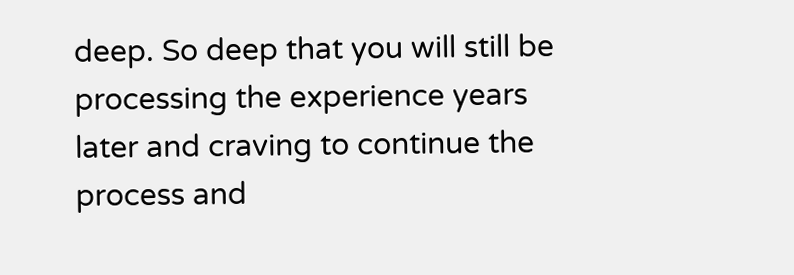deep. So deep that you will still be processing the experience years later and craving to continue the process and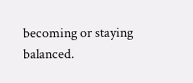becoming or staying balanced.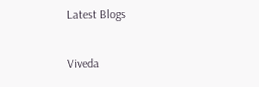Latest Blogs

Viveda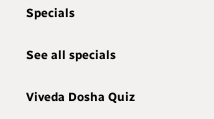Specials

See all specials

Viveda Dosha Quiz